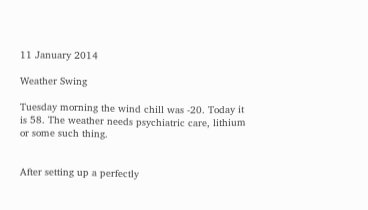11 January 2014

Weather Swing

Tuesday morning the wind chill was -20. Today it is 58. The weather needs psychiatric care, lithium or some such thing.


After setting up a perfectly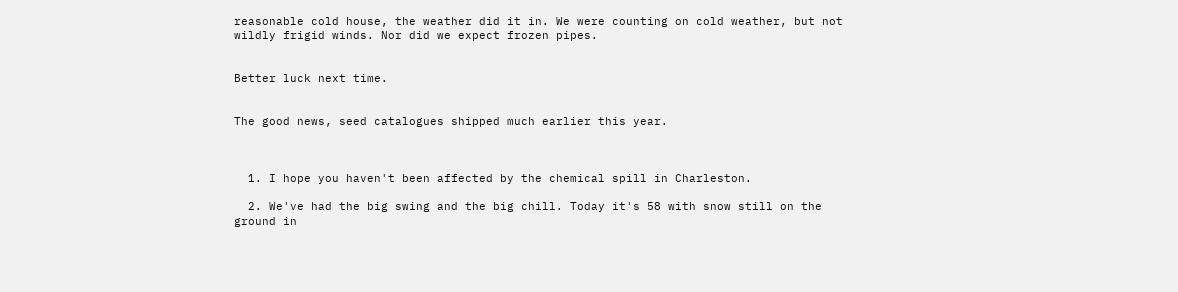reasonable cold house, the weather did it in. We were counting on cold weather, but not wildly frigid winds. Nor did we expect frozen pipes.


Better luck next time.


The good news, seed catalogues shipped much earlier this year.



  1. I hope you haven't been affected by the chemical spill in Charleston.

  2. We've had the big swing and the big chill. Today it's 58 with snow still on the ground in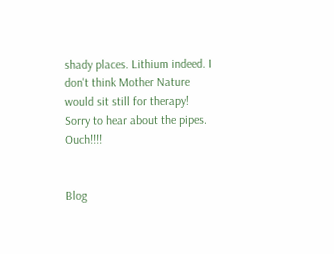shady places. Lithium indeed. I don't think Mother Nature would sit still for therapy! Sorry to hear about the pipes. Ouch!!!!


Blog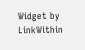Widget by LinkWithin